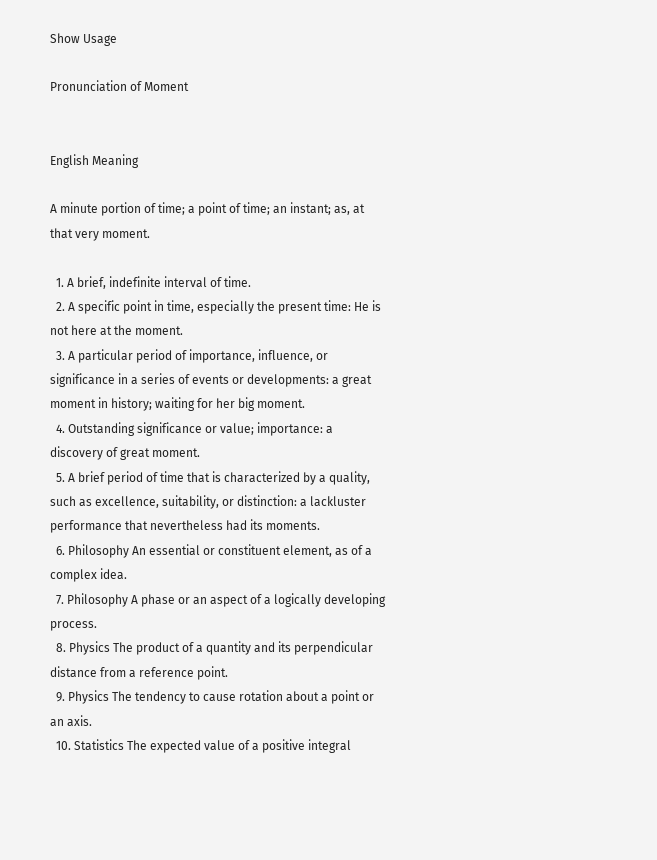Show Usage

Pronunciation of Moment


English Meaning

A minute portion of time; a point of time; an instant; as, at that very moment.

  1. A brief, indefinite interval of time.
  2. A specific point in time, especially the present time: He is not here at the moment.
  3. A particular period of importance, influence, or significance in a series of events or developments: a great moment in history; waiting for her big moment.
  4. Outstanding significance or value; importance: a discovery of great moment.
  5. A brief period of time that is characterized by a quality, such as excellence, suitability, or distinction: a lackluster performance that nevertheless had its moments.
  6. Philosophy An essential or constituent element, as of a complex idea.
  7. Philosophy A phase or an aspect of a logically developing process.
  8. Physics The product of a quantity and its perpendicular distance from a reference point.
  9. Physics The tendency to cause rotation about a point or an axis.
  10. Statistics The expected value of a positive integral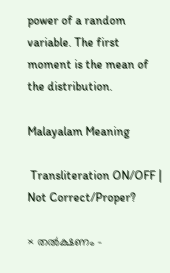power of a random variable. The first moment is the mean of the distribution.

Malayalam Meaning

 Transliteration ON/OFF | Not Correct/Proper?

× തല്‍ക്ഷണം -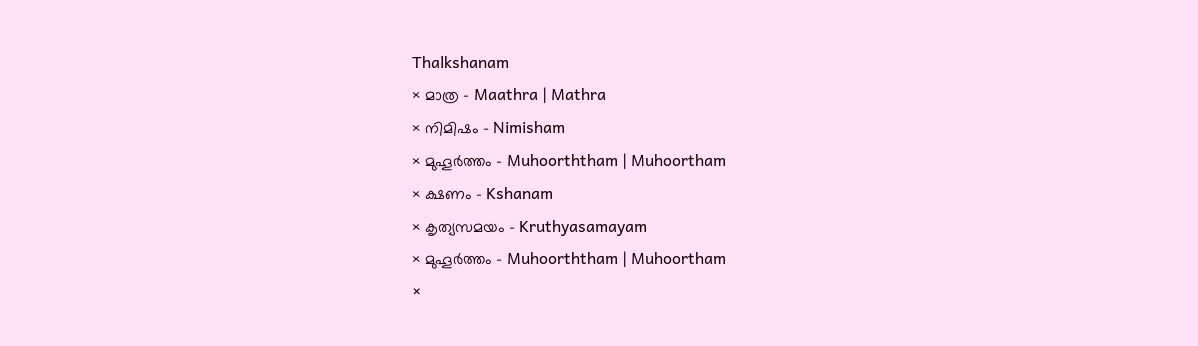Thalkshanam
× മാത്ര - Maathra | Mathra
× നിമിഷം - Nimisham
× മുഹൂർത്തം - Muhoorththam | Muhoortham
× ക്ഷണം - Kshanam
× കൃത്യസമയം - Kruthyasamayam
× മുഹൂര്‍ത്തം - Muhoorththam | Muhoortham
×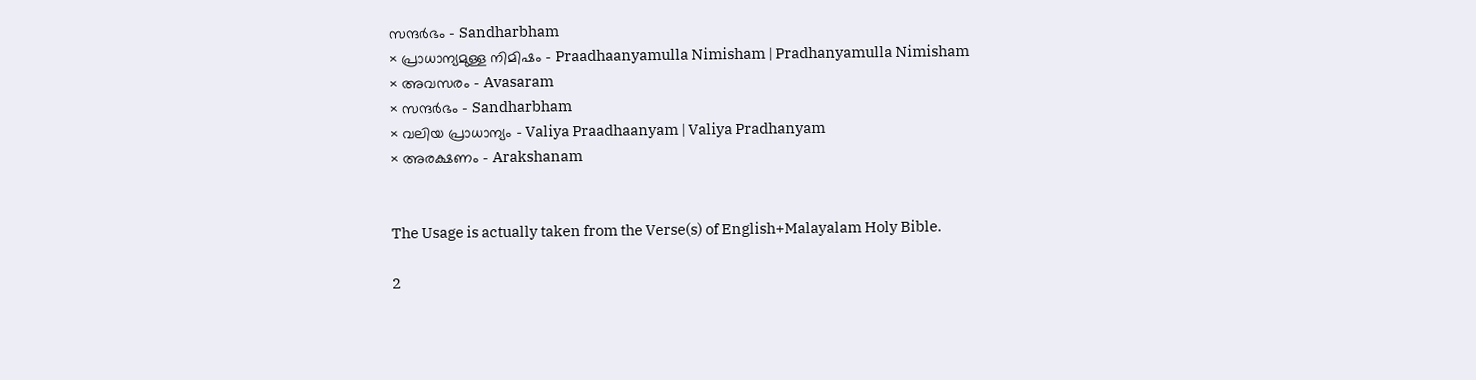സന്ദർഭം - Sandharbham
× പ്രാധാന്യമുള്ള നിമിഷം - Praadhaanyamulla Nimisham | Pradhanyamulla Nimisham
× അവസരം - Avasaram
× സന്ദര്‍ഭം - Sandharbham
× വലിയ പ്രാധാന്യം - Valiya Praadhaanyam | Valiya Pradhanyam
× അരക്ഷണം - Arakshanam


The Usage is actually taken from the Verse(s) of English+Malayalam Holy Bible.

2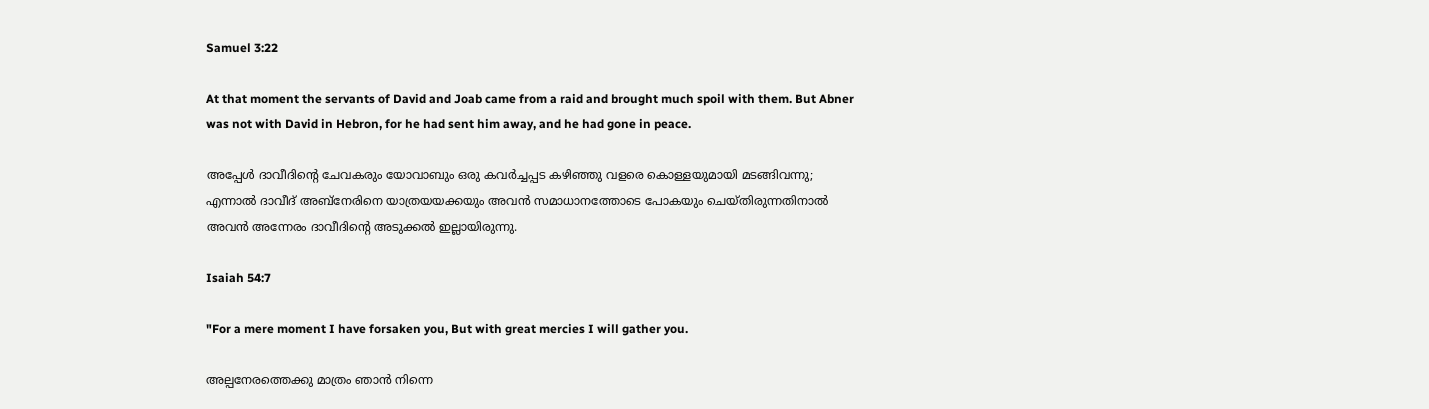Samuel 3:22

At that moment the servants of David and Joab came from a raid and brought much spoil with them. But Abner was not with David in Hebron, for he had sent him away, and he had gone in peace.

അപ്പേൾ ദാവീദിന്റെ ചേവകരും യോവാബും ഒരു കവർച്ചപ്പട കഴിഞ്ഞു വളരെ കൊള്ളയുമായി മടങ്ങിവന്നു; എന്നാൽ ദാവീദ് അബ്നേരിനെ യാത്രയയക്കയും അവൻ സമാധാനത്തോടെ പോകയും ചെയ്തിരുന്നതിനാൽ അവൻ അന്നേരം ദാവീദിന്റെ അടുക്കൽ ഇല്ലായിരുന്നു.

Isaiah 54:7

"For a mere moment I have forsaken you, But with great mercies I will gather you.

അല്പനേരത്തെക്കു മാത്രം ഞാൻ നിന്നെ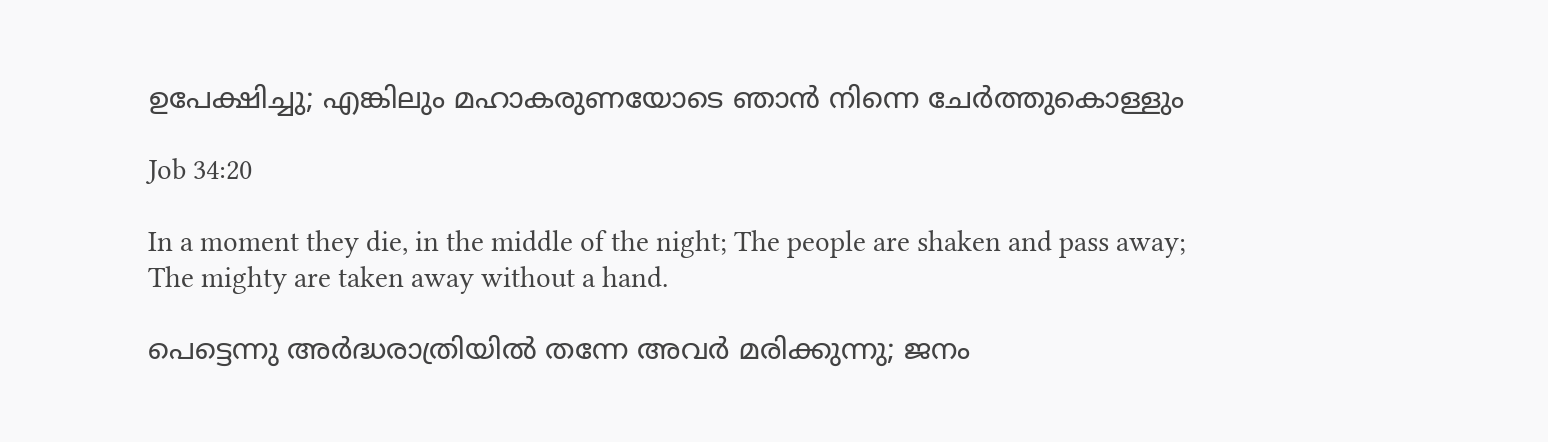ഉപേക്ഷിച്ചു; എങ്കിലും മഹാകരുണയോടെ ഞാൻ നിന്നെ ചേർത്തുകൊള്ളും

Job 34:20

In a moment they die, in the middle of the night; The people are shaken and pass away; The mighty are taken away without a hand.

പെട്ടെന്നു അർദ്ധരാത്രിയിൽ തന്നേ അവർ മരിക്കുന്നു; ജനം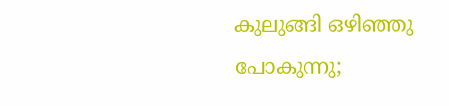കുലുങ്ങി ഒഴിഞ്ഞു പോകുന്നു;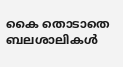കൈ തൊടാതെ ബലശാലികൾ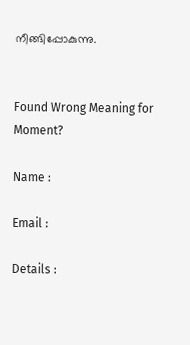നീങ്ങിപ്പോകുന്നു.


Found Wrong Meaning for Moment?

Name :

Email :

Details :